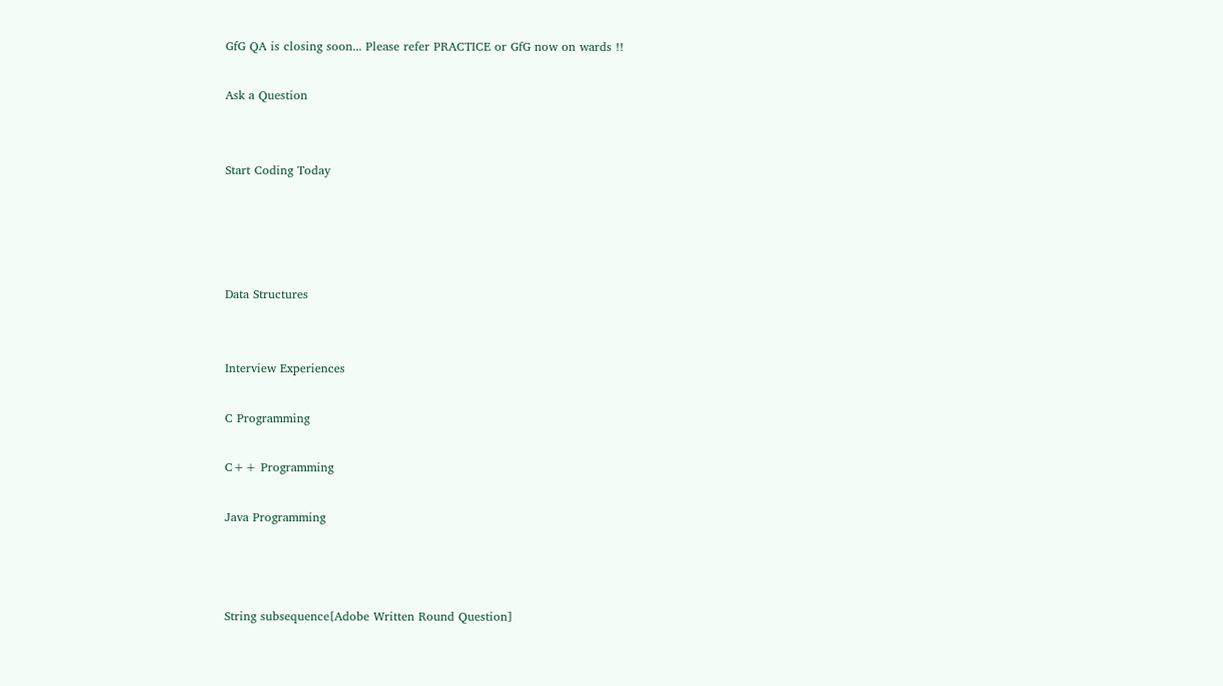GfG QA is closing soon... Please refer PRACTICE or GfG now on wards !!

Ask a Question


Start Coding Today




Data Structures


Interview Experiences

C Programming

C++ Programming

Java Programming



String subsequence[Adobe Written Round Question]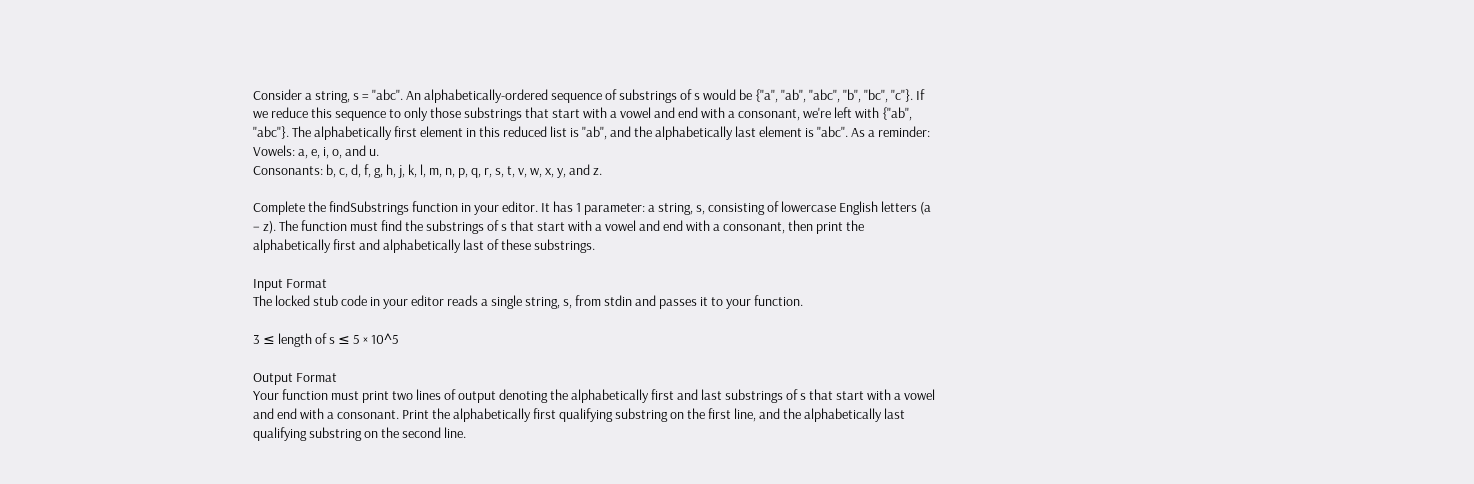Consider a string, s = "abc". An alphabetically-ordered sequence of substrings of s would be {"a", "ab", "abc", "b", "bc", "c"}. If we reduce this sequence to only those substrings that start with a vowel and end with a consonant, we're left with {"ab", "abc"}. The alphabetically first element in this reduced list is "ab", and the alphabetically last element is "abc". As a reminder:
Vowels: a, e, i, o, and u.
Consonants: b, c, d, f, g, h, j, k, l, m, n, p, q, r, s, t, v, w, x, y, and z.

Complete the findSubstrings function in your editor. It has 1 parameter: a string, s, consisting of lowercase English letters (a − z). The function must find the substrings of s that start with a vowel and end with a consonant, then print the alphabetically first and alphabetically last of these substrings.

Input Format
The locked stub code in your editor reads a single string, s, from stdin and passes it to your function.

3 ≤ length of s ≤ 5 × 10^5

Output Format
Your function must print two lines of output denoting the alphabetically first and last substrings of s that start with a vowel and end with a consonant. Print the alphabetically first qualifying substring on the first line, and the alphabetically last qualifying substring on the second line.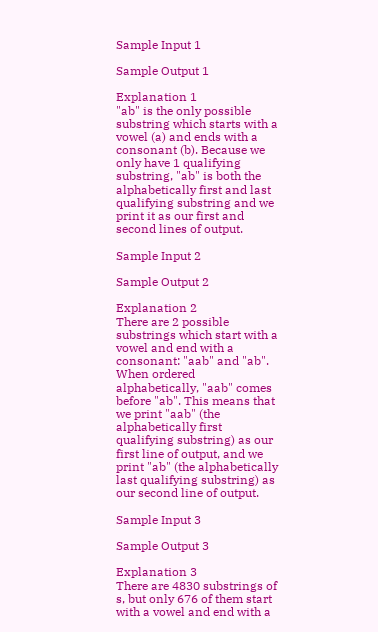Sample Input 1

Sample Output 1

Explanation 1
"ab" is the only possible substring which starts with a vowel (a) and ends with a consonant (b). Because we only have 1 qualifying substring, "ab" is both the alphabetically first and last qualifying substring and we print it as our first and second lines of output.

Sample Input 2

Sample Output 2

Explanation 2
There are 2 possible substrings which start with a vowel and end with a consonant: "aab" and "ab". When ordered alphabetically, "aab" comes before "ab". This means that we print "aab" (the alphabetically first qualifying substring) as our first line of output, and we print "ab" (the alphabetically last qualifying substring) as our second line of output.

Sample Input 3

Sample Output 3

Explanation 3
There are 4830 substrings of s, but only 676 of them start with a vowel and end with a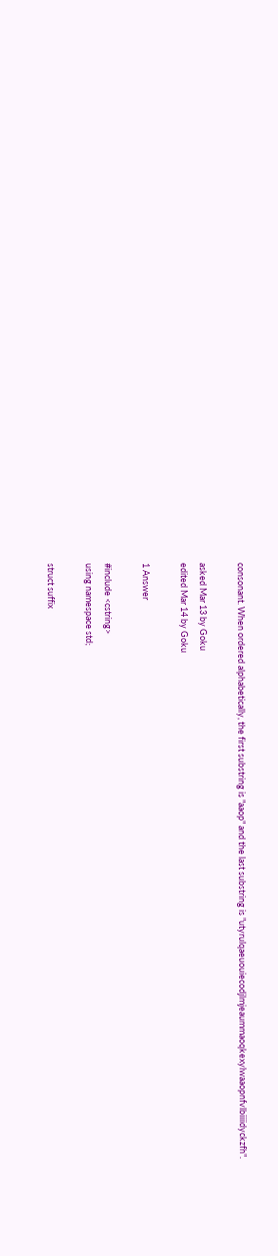consonant. When ordered alphabetically, the first substring is "aaop" and the last substring is "utyrulqaeuouiecodjlmjeaummaoqkexylwaaopnfvlbiiiidyckzfh".

asked Mar 13 by Goku
edited Mar 14 by Goku

1 Answer

#include <cstring>
using namespace std;

struct suffix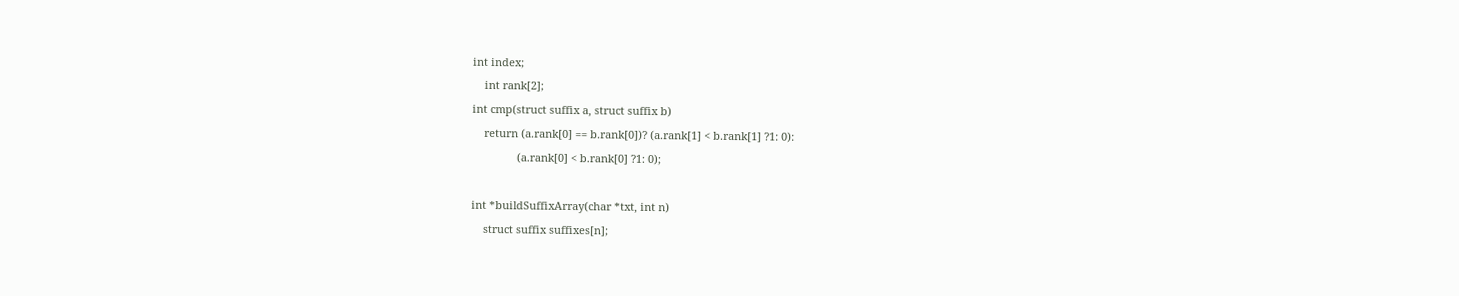int index;
    int rank[2];
int cmp(struct suffix a, struct suffix b)
    return (a.rank[0] == b.rank[0])? (a.rank[1] < b.rank[1] ?1: 0):
               (a.rank[0] < b.rank[0] ?1: 0);

int *buildSuffixArray(char *txt, int n)
    struct suffix suffixes[n];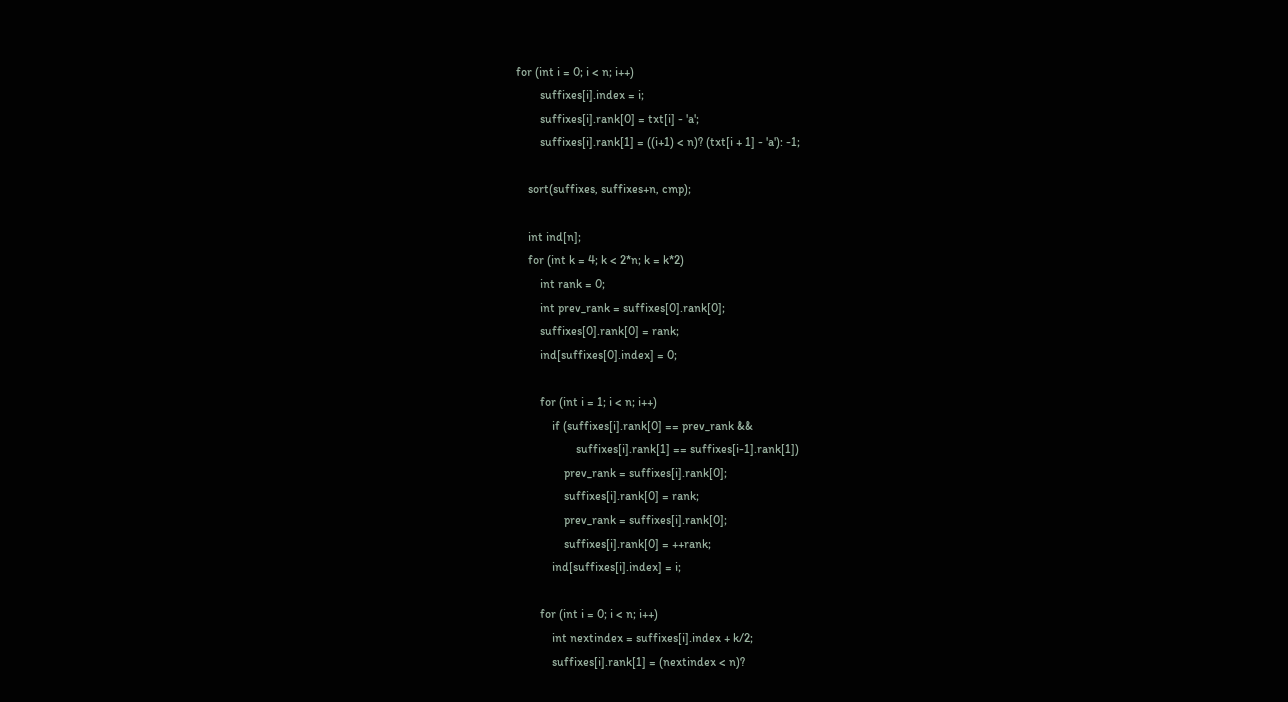for (int i = 0; i < n; i++)
        suffixes[i].index = i;
        suffixes[i].rank[0] = txt[i] - 'a';
        suffixes[i].rank[1] = ((i+1) < n)? (txt[i + 1] - 'a'): -1;

    sort(suffixes, suffixes+n, cmp);

    int ind[n];
    for (int k = 4; k < 2*n; k = k*2)
        int rank = 0;
        int prev_rank = suffixes[0].rank[0];
        suffixes[0].rank[0] = rank;
        ind[suffixes[0].index] = 0;

        for (int i = 1; i < n; i++)
            if (suffixes[i].rank[0] == prev_rank &&
                    suffixes[i].rank[1] == suffixes[i-1].rank[1])
                prev_rank = suffixes[i].rank[0];
                suffixes[i].rank[0] = rank;
                prev_rank = suffixes[i].rank[0];
                suffixes[i].rank[0] = ++rank;
            ind[suffixes[i].index] = i;

        for (int i = 0; i < n; i++)
            int nextindex = suffixes[i].index + k/2;
            suffixes[i].rank[1] = (nextindex < n)?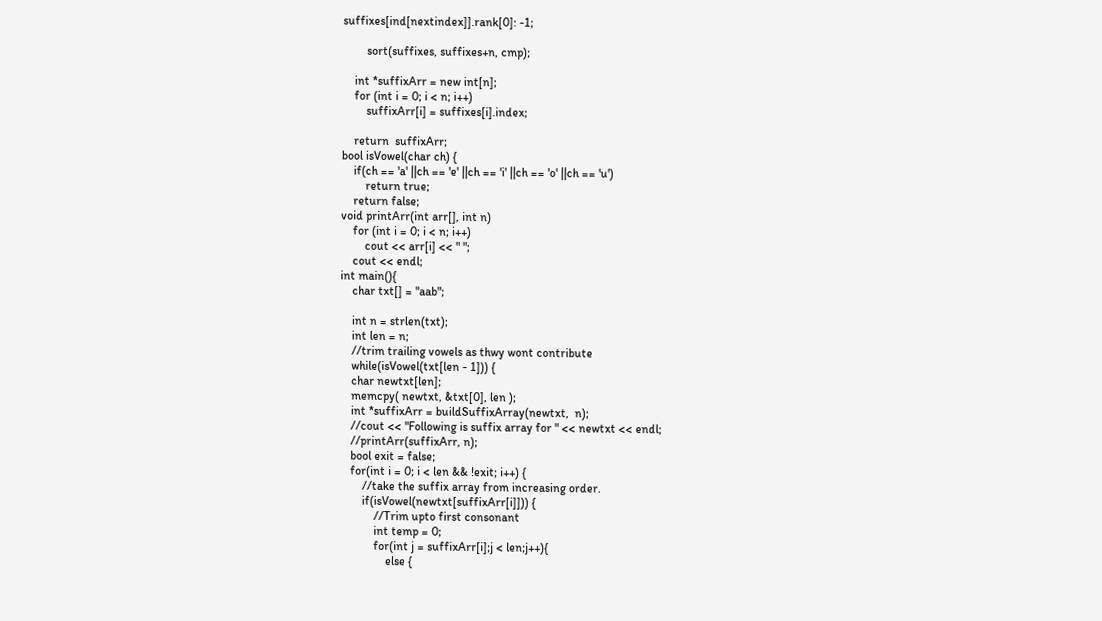suffixes[ind[nextindex]].rank[0]: -1;

        sort(suffixes, suffixes+n, cmp);

    int *suffixArr = new int[n];
    for (int i = 0; i < n; i++)
        suffixArr[i] = suffixes[i].index;

    return  suffixArr;
bool isVowel(char ch) {
    if(ch == 'a' ||ch == 'e' ||ch == 'i' ||ch == 'o' ||ch == 'u')
        return true;
    return false;
void printArr(int arr[], int n)
    for (int i = 0; i < n; i++)
        cout << arr[i] << " ";
    cout << endl;
int main(){
    char txt[] = "aab";

    int n = strlen(txt);
    int len = n;
    //trim trailing vowels as thwy wont contribute
    while(isVowel(txt[len - 1])) {
    char newtxt[len];
    memcpy( newtxt, &txt[0], len );
    int *suffixArr = buildSuffixArray(newtxt,  n);
    //cout << "Following is suffix array for " << newtxt << endl;
    //printArr(suffixArr, n);
    bool exit = false;
    for(int i = 0; i < len && !exit; i++) {
        //take the suffix array from increasing order.
        if(isVowel(newtxt[suffixArr[i]])) {
            //Trim upto first consonant
            int temp = 0;
            for(int j = suffixArr[i];j < len;j++){
                else {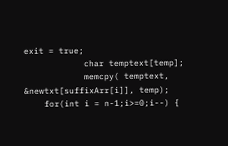exit = true;
            char temptext[temp];
            memcpy( temptext, &newtxt[suffixArr[i]], temp);
    for(int i = n-1;i>=0;i--) {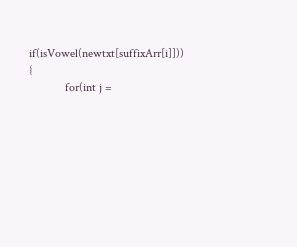if(isVowel(newtxt[suffixArr[i]])) {
            for(int j =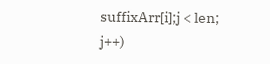suffixArr[i];j < len; j++)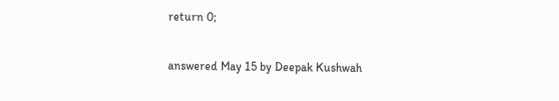return 0;

answered May 15 by Deepak Kushwah